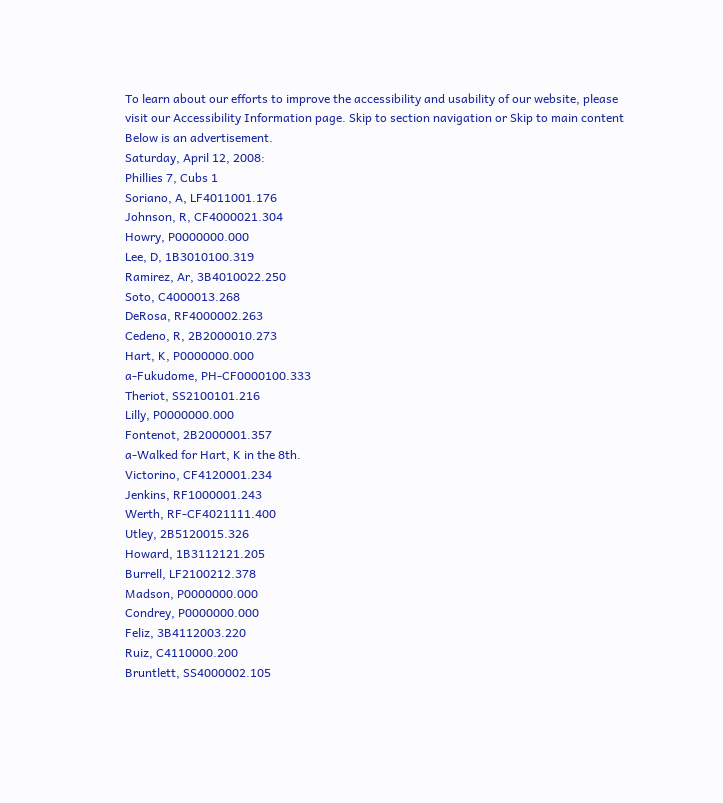To learn about our efforts to improve the accessibility and usability of our website, please visit our Accessibility Information page. Skip to section navigation or Skip to main content
Below is an advertisement.
Saturday, April 12, 2008:
Phillies 7, Cubs 1
Soriano, A, LF4011001.176
Johnson, R, CF4000021.304
Howry, P0000000.000
Lee, D, 1B3010100.319
Ramirez, Ar, 3B4010022.250
Soto, C4000013.268
DeRosa, RF4000002.263
Cedeno, R, 2B2000010.273
Hart, K, P0000000.000
a-Fukudome, PH-CF0000100.333
Theriot, SS2100101.216
Lilly, P0000000.000
Fontenot, 2B2000001.357
a-Walked for Hart, K in the 8th.
Victorino, CF4120001.234
Jenkins, RF1000001.243
Werth, RF-CF4021111.400
Utley, 2B5120015.326
Howard, 1B3112121.205
Burrell, LF2100212.378
Madson, P0000000.000
Condrey, P0000000.000
Feliz, 3B4112003.220
Ruiz, C4110000.200
Bruntlett, SS4000002.105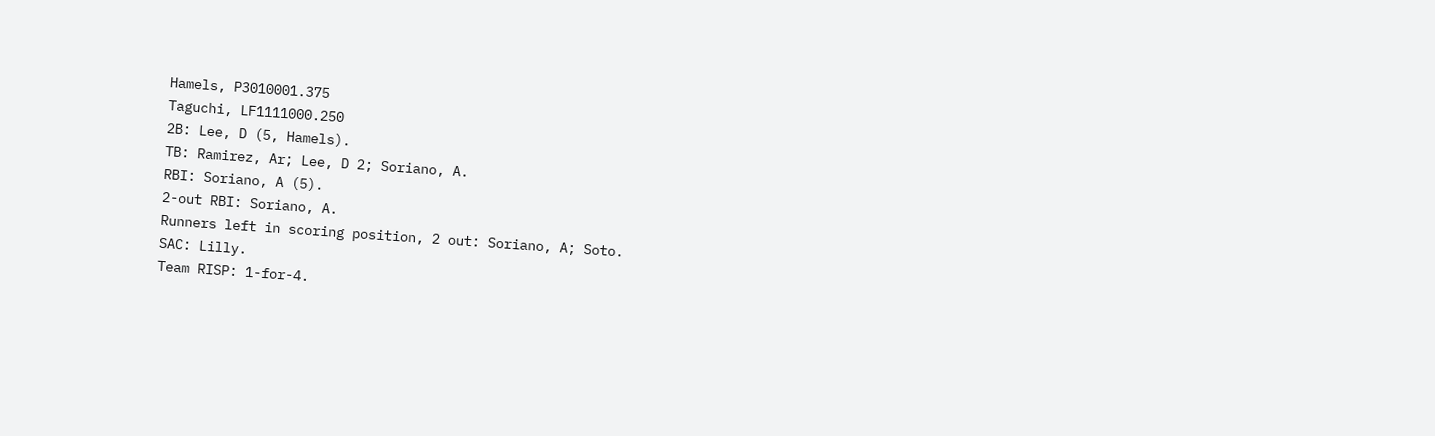Hamels, P3010001.375
Taguchi, LF1111000.250
2B: Lee, D (5, Hamels).
TB: Ramirez, Ar; Lee, D 2; Soriano, A.
RBI: Soriano, A (5).
2-out RBI: Soriano, A.
Runners left in scoring position, 2 out: Soriano, A; Soto.
SAC: Lilly.
Team RISP: 1-for-4.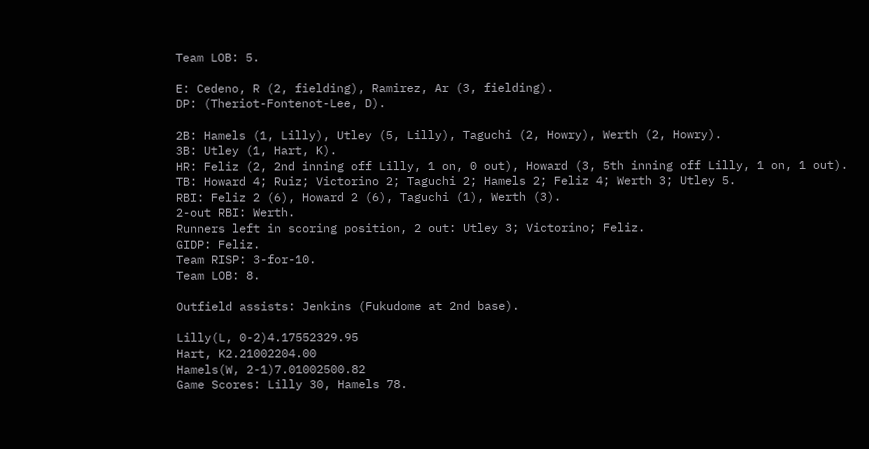Team LOB: 5.

E: Cedeno, R (2, fielding), Ramirez, Ar (3, fielding).
DP: (Theriot-Fontenot-Lee, D).

2B: Hamels (1, Lilly), Utley (5, Lilly), Taguchi (2, Howry), Werth (2, Howry).
3B: Utley (1, Hart, K).
HR: Feliz (2, 2nd inning off Lilly, 1 on, 0 out), Howard (3, 5th inning off Lilly, 1 on, 1 out).
TB: Howard 4; Ruiz; Victorino 2; Taguchi 2; Hamels 2; Feliz 4; Werth 3; Utley 5.
RBI: Feliz 2 (6), Howard 2 (6), Taguchi (1), Werth (3).
2-out RBI: Werth.
Runners left in scoring position, 2 out: Utley 3; Victorino; Feliz.
GIDP: Feliz.
Team RISP: 3-for-10.
Team LOB: 8.

Outfield assists: Jenkins (Fukudome at 2nd base).

Lilly(L, 0-2)4.17552329.95
Hart, K2.21002204.00
Hamels(W, 2-1)7.01002500.82
Game Scores: Lilly 30, Hamels 78.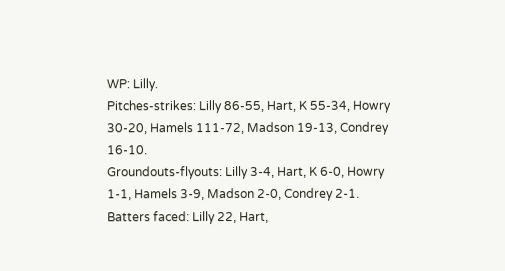WP: Lilly.
Pitches-strikes: Lilly 86-55, Hart, K 55-34, Howry 30-20, Hamels 111-72, Madson 19-13, Condrey 16-10.
Groundouts-flyouts: Lilly 3-4, Hart, K 6-0, Howry 1-1, Hamels 3-9, Madson 2-0, Condrey 2-1.
Batters faced: Lilly 22, Hart,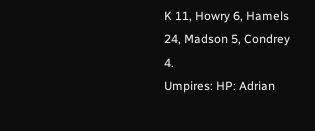K 11, Howry 6, Hamels 24, Madson 5, Condrey 4.
Umpires: HP: Adrian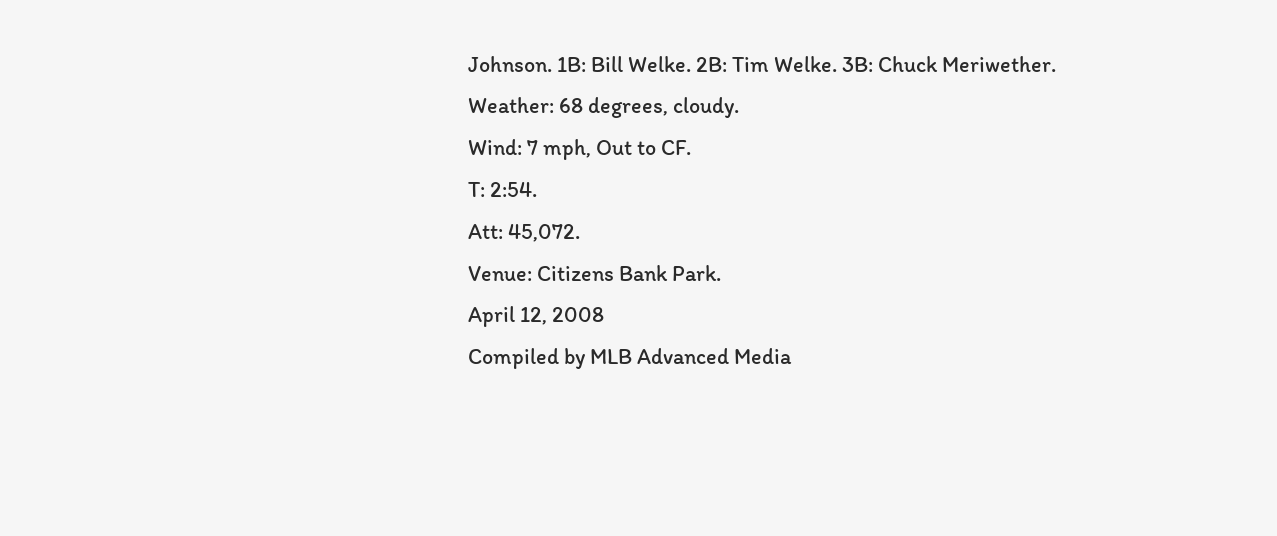Johnson. 1B: Bill Welke. 2B: Tim Welke. 3B: Chuck Meriwether.
Weather: 68 degrees, cloudy.
Wind: 7 mph, Out to CF.
T: 2:54.
Att: 45,072.
Venue: Citizens Bank Park.
April 12, 2008
Compiled by MLB Advanced Media